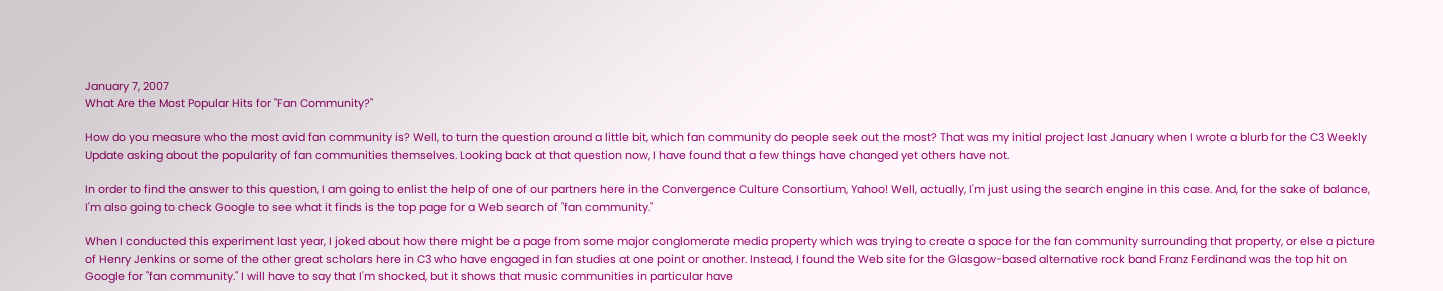January 7, 2007
What Are the Most Popular Hits for "Fan Community?"

How do you measure who the most avid fan community is? Well, to turn the question around a little bit, which fan community do people seek out the most? That was my initial project last January when I wrote a blurb for the C3 Weekly Update asking about the popularity of fan communities themselves. Looking back at that question now, I have found that a few things have changed yet others have not.

In order to find the answer to this question, I am going to enlist the help of one of our partners here in the Convergence Culture Consortium, Yahoo! Well, actually, I'm just using the search engine in this case. And, for the sake of balance, I'm also going to check Google to see what it finds is the top page for a Web search of "fan community."

When I conducted this experiment last year, I joked about how there might be a page from some major conglomerate media property which was trying to create a space for the fan community surrounding that property, or else a picture of Henry Jenkins or some of the other great scholars here in C3 who have engaged in fan studies at one point or another. Instead, I found the Web site for the Glasgow-based alternative rock band Franz Ferdinand was the top hit on Google for "fan community." I will have to say that I'm shocked, but it shows that music communities in particular have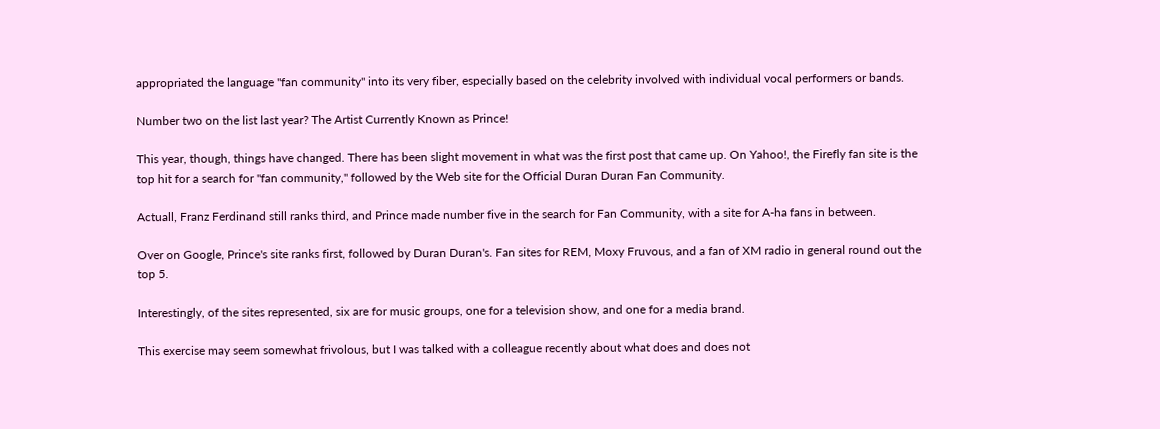appropriated the language "fan community" into its very fiber, especially based on the celebrity involved with individual vocal performers or bands.

Number two on the list last year? The Artist Currently Known as Prince!

This year, though, things have changed. There has been slight movement in what was the first post that came up. On Yahoo!, the Firefly fan site is the top hit for a search for "fan community," followed by the Web site for the Official Duran Duran Fan Community.

Actuall, Franz Ferdinand still ranks third, and Prince made number five in the search for Fan Community, with a site for A-ha fans in between.

Over on Google, Prince's site ranks first, followed by Duran Duran's. Fan sites for REM, Moxy Fruvous, and a fan of XM radio in general round out the top 5.

Interestingly, of the sites represented, six are for music groups, one for a television show, and one for a media brand.

This exercise may seem somewhat frivolous, but I was talked with a colleague recently about what does and does not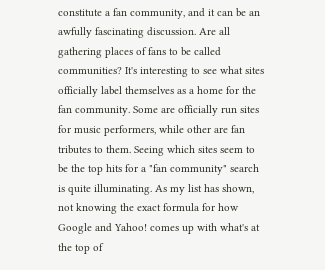constitute a fan community, and it can be an awfully fascinating discussion. Are all gathering places of fans to be called communities? It's interesting to see what sites officially label themselves as a home for the fan community. Some are officially run sites for music performers, while other are fan tributes to them. Seeing which sites seem to be the top hits for a "fan community" search is quite illuminating. As my list has shown, not knowing the exact formula for how Google and Yahoo! comes up with what's at the top of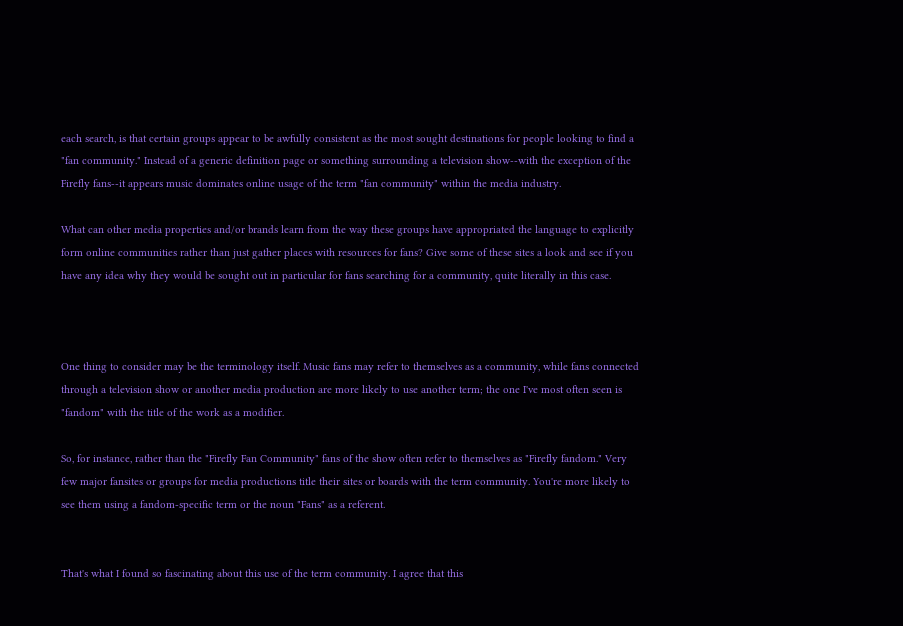each search, is that certain groups appear to be awfully consistent as the most sought destinations for people looking to find a "fan community." Instead of a generic definition page or something surrounding a television show--with the exception of the Firefly fans--it appears music dominates online usage of the term "fan community" within the media industry.

What can other media properties and/or brands learn from the way these groups have appropriated the language to explicitly form online communities rather than just gather places with resources for fans? Give some of these sites a look and see if you have any idea why they would be sought out in particular for fans searching for a community, quite literally in this case.



One thing to consider may be the terminology itself. Music fans may refer to themselves as a community, while fans connected through a television show or another media production are more likely to use another term; the one I've most often seen is "fandom" with the title of the work as a modifier.

So, for instance, rather than the "Firefly Fan Community" fans of the show often refer to themselves as "Firefly fandom." Very few major fansites or groups for media productions title their sites or boards with the term community. You're more likely to see them using a fandom-specific term or the noun "Fans" as a referent.


That's what I found so fascinating about this use of the term community. I agree that this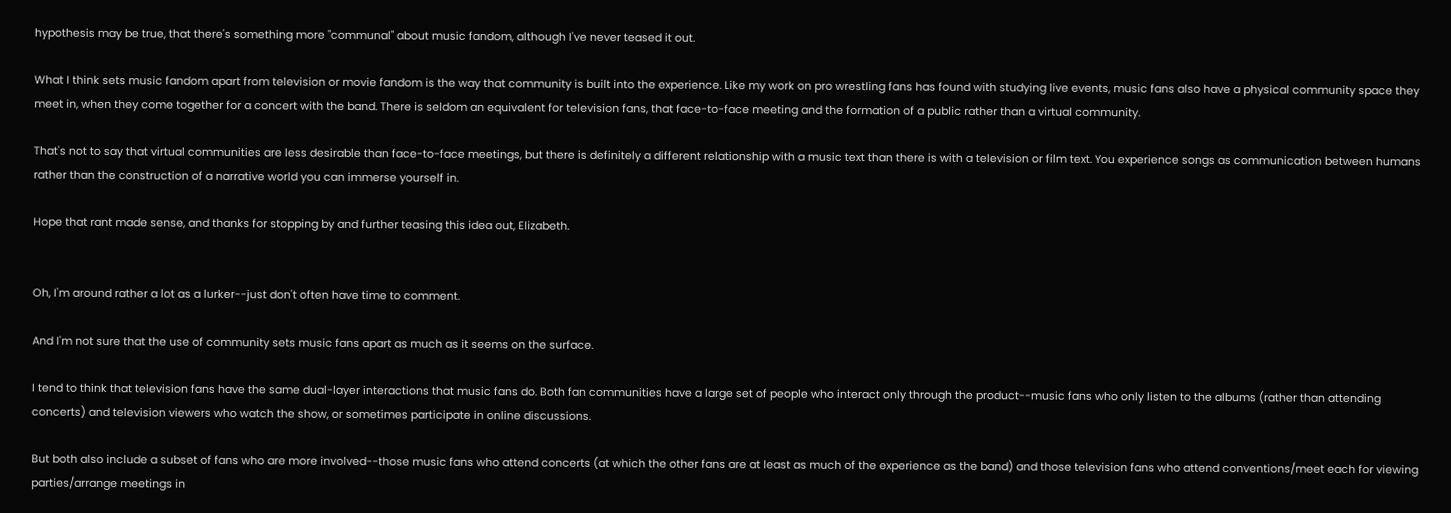hypothesis may be true, that there's something more "communal" about music fandom, although I've never teased it out.

What I think sets music fandom apart from television or movie fandom is the way that community is built into the experience. Like my work on pro wrestling fans has found with studying live events, music fans also have a physical community space they meet in, when they come together for a concert with the band. There is seldom an equivalent for television fans, that face-to-face meeting and the formation of a public rather than a virtual community.

That's not to say that virtual communities are less desirable than face-to-face meetings, but there is definitely a different relationship with a music text than there is with a television or film text. You experience songs as communication between humans rather than the construction of a narrative world you can immerse yourself in.

Hope that rant made sense, and thanks for stopping by and further teasing this idea out, Elizabeth.


Oh, I'm around rather a lot as a lurker--just don't often have time to comment.

And I'm not sure that the use of community sets music fans apart as much as it seems on the surface.

I tend to think that television fans have the same dual-layer interactions that music fans do. Both fan communities have a large set of people who interact only through the product--music fans who only listen to the albums (rather than attending concerts) and television viewers who watch the show, or sometimes participate in online discussions.

But both also include a subset of fans who are more involved--those music fans who attend concerts (at which the other fans are at least as much of the experience as the band) and those television fans who attend conventions/meet each for viewing parties/arrange meetings in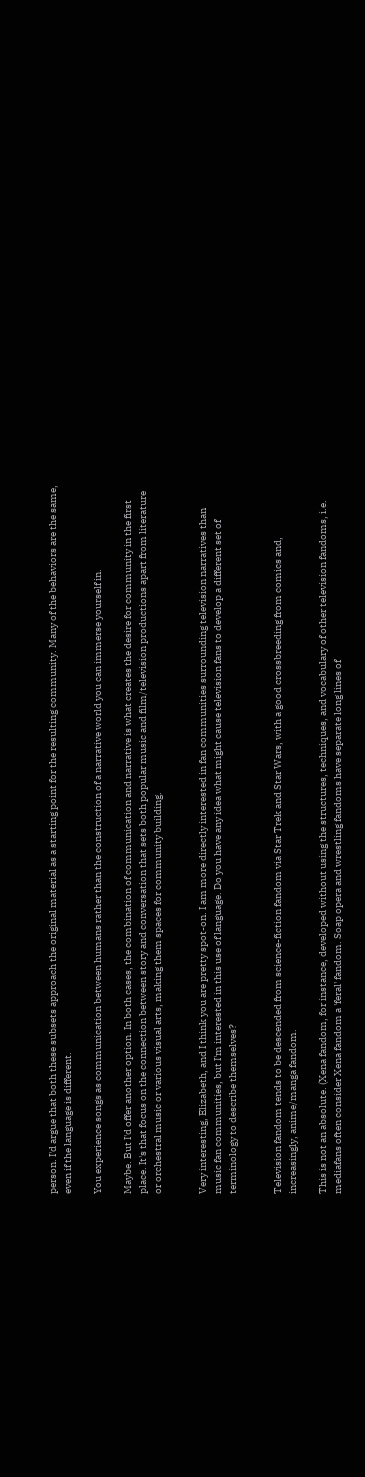person. I'd argue that both these subsets approach the original material as a starting point for the resulting community. Many of the behaviors are the same, even if the language is different.

You experience songs as communication between humans rather than the construction of a narrative world you can immerse yourself in.

Maybe. But I'd offer another option. In both cases, the combination of communication and narrative is what creates the desire for community in the first place. It's that focus on the connection between story and conversation that sets both popular music and film/television productions apart from literature or orchestral music or various visual arts, making them spaces for community building.


Very interesting, Elizabeth, and I think you are pretty spot-on. I am more directly interested in fan communities surrounding television narratives than music fan communities, but I'm interested in this use of language. Do you have any idea what might cause television fans to develop a different set of terminology to describe themselves?


Television fandom tends to be descended from science-fiction fandom via Star Trek and Star Wars, with a good crossbreeding from comics and, increasingly, anime/manga fandom.

This is not an absolute. (Xena fandom, for instance, developed without using the structures, techniques, and vocabulary of other television fandoms, i.e. mediafans often consider Xena fandom a 'feral' fandom. Soap opera and wrestling fandoms have separate long lines of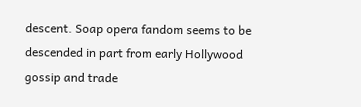descent. Soap opera fandom seems to be descended in part from early Hollywood gossip and trade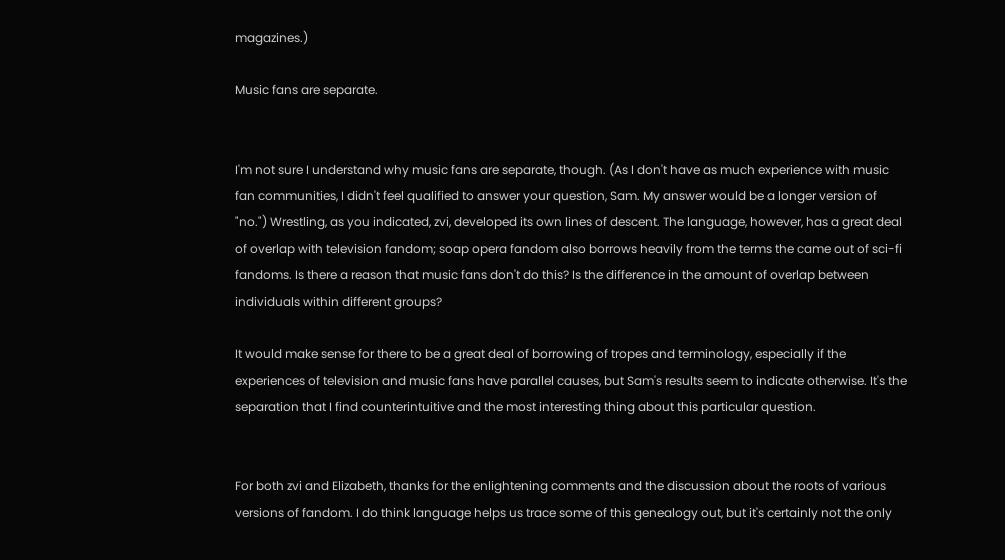magazines.)

Music fans are separate.


I'm not sure I understand why music fans are separate, though. (As I don't have as much experience with music fan communities, I didn't feel qualified to answer your question, Sam. My answer would be a longer version of "no.") Wrestling, as you indicated, zvi, developed its own lines of descent. The language, however, has a great deal of overlap with television fandom; soap opera fandom also borrows heavily from the terms the came out of sci-fi fandoms. Is there a reason that music fans don't do this? Is the difference in the amount of overlap between individuals within different groups?

It would make sense for there to be a great deal of borrowing of tropes and terminology, especially if the experiences of television and music fans have parallel causes, but Sam's results seem to indicate otherwise. It's the separation that I find counterintuitive and the most interesting thing about this particular question.


For both zvi and Elizabeth, thanks for the enlightening comments and the discussion about the roots of various versions of fandom. I do think language helps us trace some of this genealogy out, but it's certainly not the only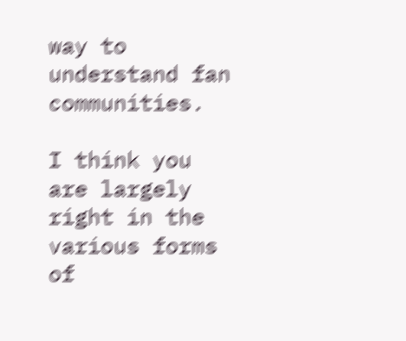way to understand fan communities.

I think you are largely right in the various forms of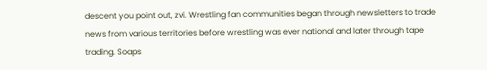descent you point out, zvi. Wrestling fan communities began through newsletters to trade news from various territories before wrestling was ever national and later through tape trading. Soaps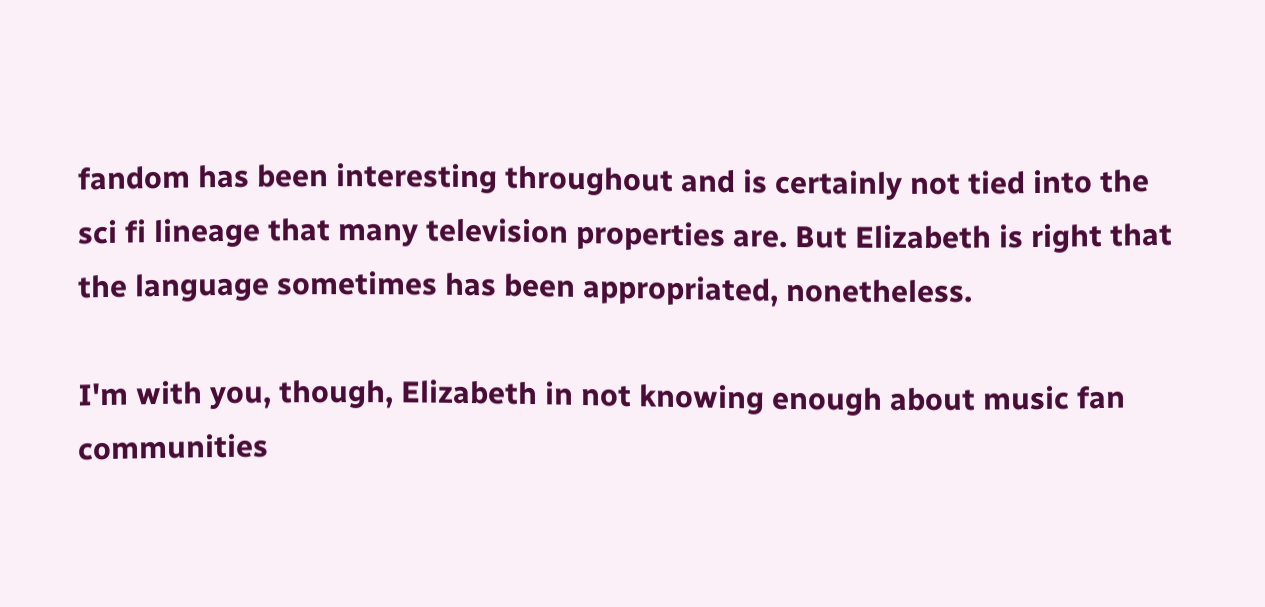fandom has been interesting throughout and is certainly not tied into the sci fi lineage that many television properties are. But Elizabeth is right that the language sometimes has been appropriated, nonetheless.

I'm with you, though, Elizabeth in not knowing enough about music fan communities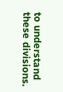to understand these divisions.